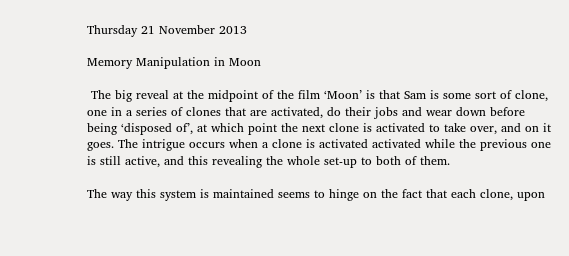Thursday 21 November 2013

Memory Manipulation in Moon

 The big reveal at the midpoint of the film ‘Moon’ is that Sam is some sort of clone, one in a series of clones that are activated, do their jobs and wear down before being ‘disposed of’, at which point the next clone is activated to take over, and on it goes. The intrigue occurs when a clone is activated activated while the previous one is still active, and this revealing the whole set-up to both of them.

The way this system is maintained seems to hinge on the fact that each clone, upon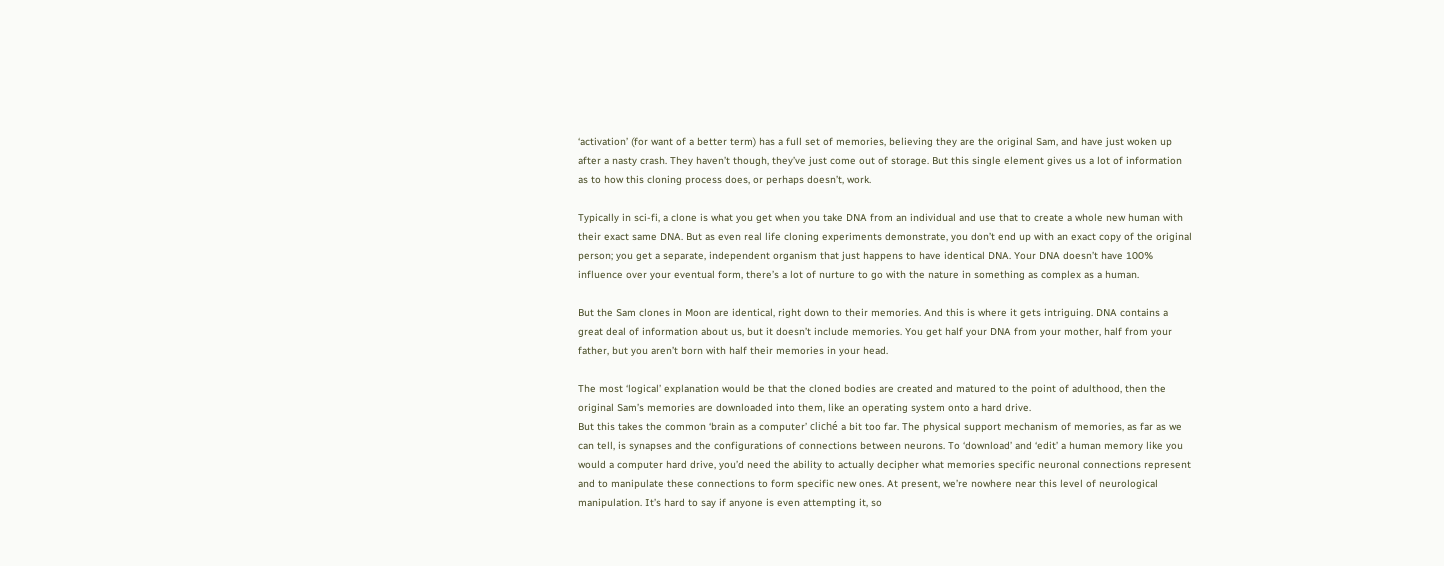‘activation’ (for want of a better term) has a full set of memories, believing they are the original Sam, and have just woken up after a nasty crash. They haven’t though, they’ve just come out of storage. But this single element gives us a lot of information as to how this cloning process does, or perhaps doesn’t, work.

Typically in sci-fi, a clone is what you get when you take DNA from an individual and use that to create a whole new human with their exact same DNA. But as even real life cloning experiments demonstrate, you don’t end up with an exact copy of the original person; you get a separate, independent organism that just happens to have identical DNA. Your DNA doesn’t have 100% influence over your eventual form, there’s a lot of nurture to go with the nature in something as complex as a human.

But the Sam clones in Moon are identical, right down to their memories. And this is where it gets intriguing. DNA contains a great deal of information about us, but it doesn’t include memories. You get half your DNA from your mother, half from your father, but you aren’t born with half their memories in your head.

The most ‘logical’ explanation would be that the cloned bodies are created and matured to the point of adulthood, then the original Sam’s memories are downloaded into them, like an operating system onto a hard drive.
But this takes the common ‘brain as a computer’ cliché a bit too far. The physical support mechanism of memories, as far as we can tell, is synapses and the configurations of connections between neurons. To ‘download’ and ‘edit’ a human memory like you would a computer hard drive, you’d need the ability to actually decipher what memories specific neuronal connections represent and to manipulate these connections to form specific new ones. At present, we’re nowhere near this level of neurological manipulation. It’s hard to say if anyone is even attempting it, so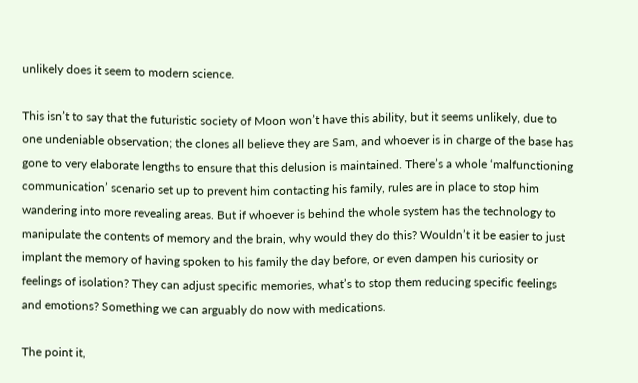unlikely does it seem to modern science.

This isn’t to say that the futuristic society of Moon won’t have this ability, but it seems unlikely, due to one undeniable observation; the clones all believe they are Sam, and whoever is in charge of the base has gone to very elaborate lengths to ensure that this delusion is maintained. There’s a whole ‘malfunctioning communication’ scenario set up to prevent him contacting his family, rules are in place to stop him wandering into more revealing areas. But if whoever is behind the whole system has the technology to manipulate the contents of memory and the brain, why would they do this? Wouldn’t it be easier to just implant the memory of having spoken to his family the day before, or even dampen his curiosity or feelings of isolation? They can adjust specific memories, what’s to stop them reducing specific feelings and emotions? Something we can arguably do now with medications.

The point it,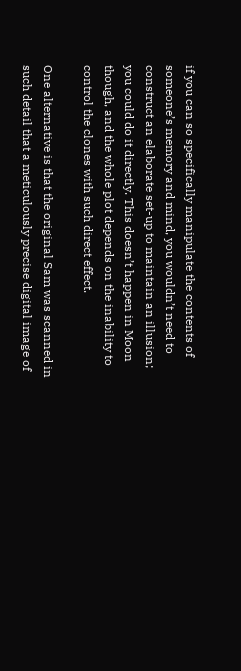if you can so specifically manipulate the contents of someone’s memory and mind, you wouldn’t need to construct an elaborate set-up to maintain an illusion; you could do it directly. This doesn’t happen in Moon though, and the whole plot depends on the inability to control the clones with such direct effect.

One alternative is that the original Sam was scanned in such detail that a meticulously precise digital image of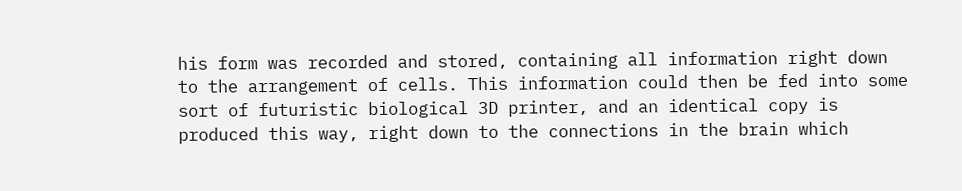his form was recorded and stored, containing all information right down to the arrangement of cells. This information could then be fed into some sort of futuristic biological 3D printer, and an identical copy is produced this way, right down to the connections in the brain which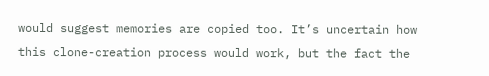would suggest memories are copied too. It’s uncertain how this clone-creation process would work, but the fact the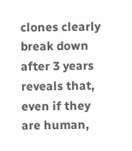clones clearly break down after 3 years reveals that, even if they are human,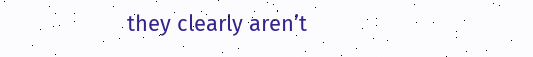they clearly aren’t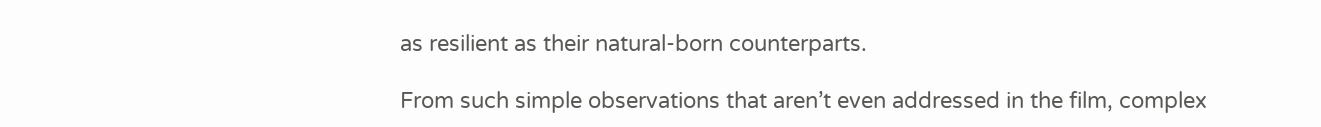as resilient as their natural-born counterparts.

From such simple observations that aren’t even addressed in the film, complex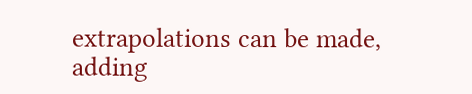extrapolations can be made, adding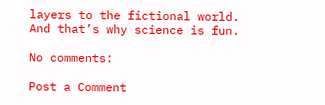layers to the fictional world. And that’s why science is fun.

No comments:

Post a Comment